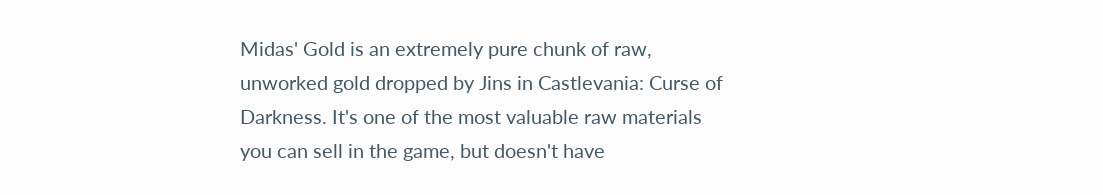Midas' Gold is an extremely pure chunk of raw, unworked gold dropped by Jins in Castlevania: Curse of Darkness. It's one of the most valuable raw materials you can sell in the game, but doesn't have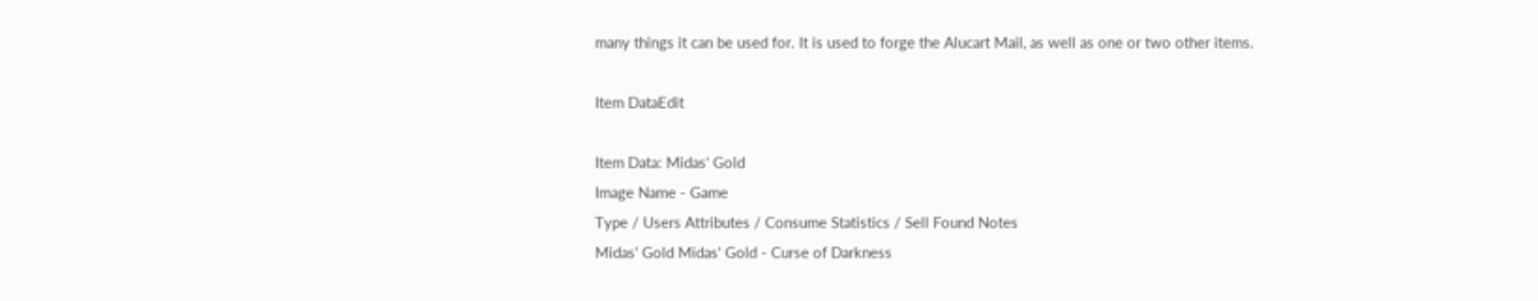many things it can be used for. It is used to forge the Alucart Mail, as well as one or two other items.

Item DataEdit

Item Data: Midas' Gold
Image Name - Game
Type / Users Attributes / Consume Statistics / Sell Found Notes
Midas' Gold Midas' Gold - Curse of Darkness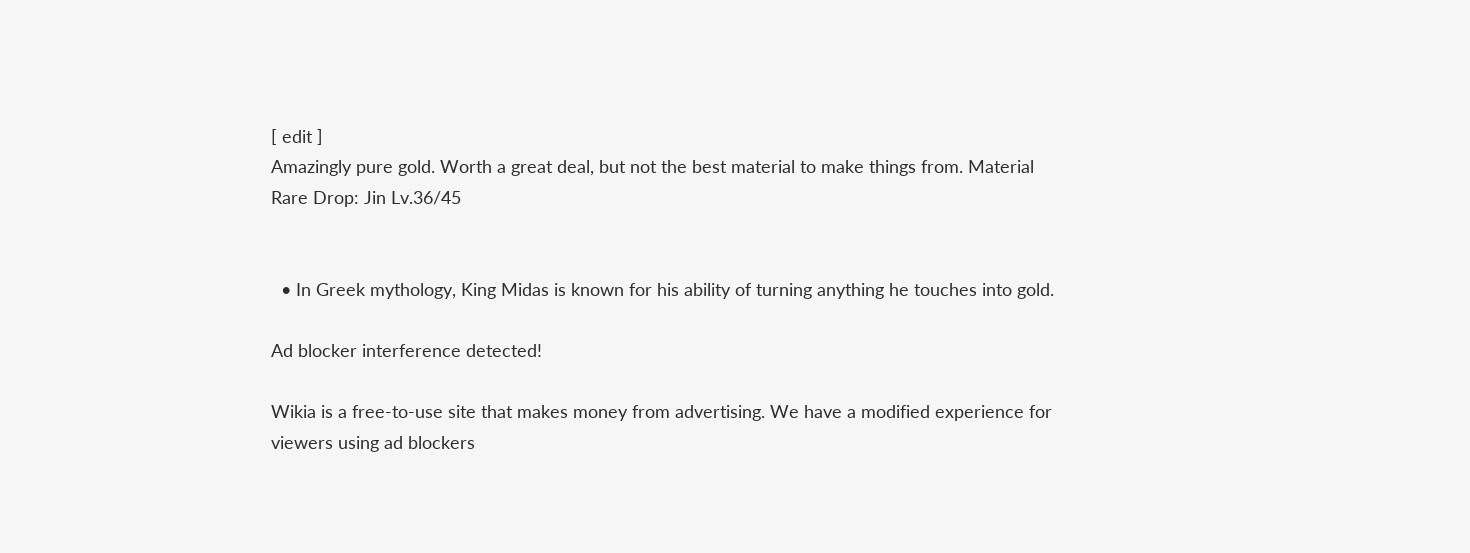[ edit ]
Amazingly pure gold. Worth a great deal, but not the best material to make things from. Material
Rare Drop: Jin Lv.36/45


  • In Greek mythology, King Midas is known for his ability of turning anything he touches into gold.

Ad blocker interference detected!

Wikia is a free-to-use site that makes money from advertising. We have a modified experience for viewers using ad blockers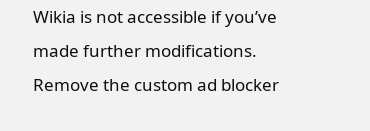Wikia is not accessible if you’ve made further modifications. Remove the custom ad blocker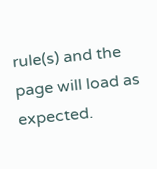rule(s) and the page will load as expected.